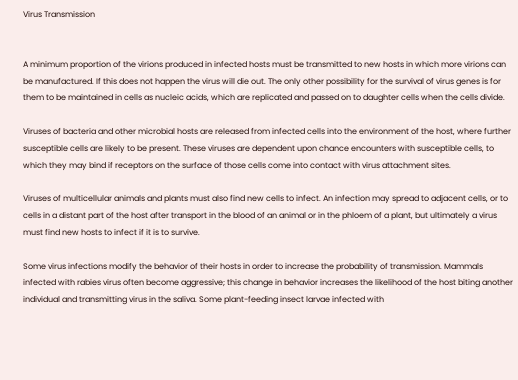Virus Transmission


A minimum proportion of the virions produced in infected hosts must be transmitted to new hosts in which more virions can be manufactured. If this does not happen the virus will die out. The only other possibility for the survival of virus genes is for them to be maintained in cells as nucleic acids, which are replicated and passed on to daughter cells when the cells divide.

Viruses of bacteria and other microbial hosts are released from infected cells into the environment of the host, where further susceptible cells are likely to be present. These viruses are dependent upon chance encounters with susceptible cells, to which they may bind if receptors on the surface of those cells come into contact with virus attachment sites.

Viruses of multicellular animals and plants must also find new cells to infect. An infection may spread to adjacent cells, or to cells in a distant part of the host after transport in the blood of an animal or in the phloem of a plant, but ultimately a virus must find new hosts to infect if it is to survive.

Some virus infections modify the behavior of their hosts in order to increase the probability of transmission. Mammals infected with rabies virus often become aggressive; this change in behavior increases the likelihood of the host biting another individual and transmitting virus in the saliva. Some plant-feeding insect larvae infected with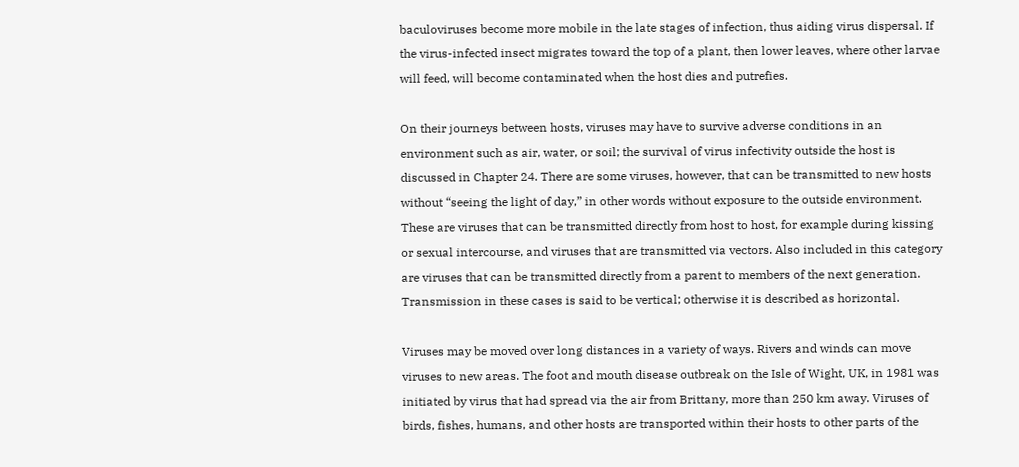baculoviruses become more mobile in the late stages of infection, thus aiding virus dispersal. If the virus-infected insect migrates toward the top of a plant, then lower leaves, where other larvae will feed, will become contaminated when the host dies and putrefies.

On their journeys between hosts, viruses may have to survive adverse conditions in an environment such as air, water, or soil; the survival of virus infectivity outside the host is discussed in Chapter 24. There are some viruses, however, that can be transmitted to new hosts without “seeing the light of day,” in other words without exposure to the outside environment. These are viruses that can be transmitted directly from host to host, for example during kissing or sexual intercourse, and viruses that are transmitted via vectors. Also included in this category are viruses that can be transmitted directly from a parent to members of the next generation. Transmission in these cases is said to be vertical; otherwise it is described as horizontal.

Viruses may be moved over long distances in a variety of ways. Rivers and winds can move viruses to new areas. The foot and mouth disease outbreak on the Isle of Wight, UK, in 1981 was initiated by virus that had spread via the air from Brittany, more than 250 km away. Viruses of birds, fishes, humans, and other hosts are transported within their hosts to other parts of the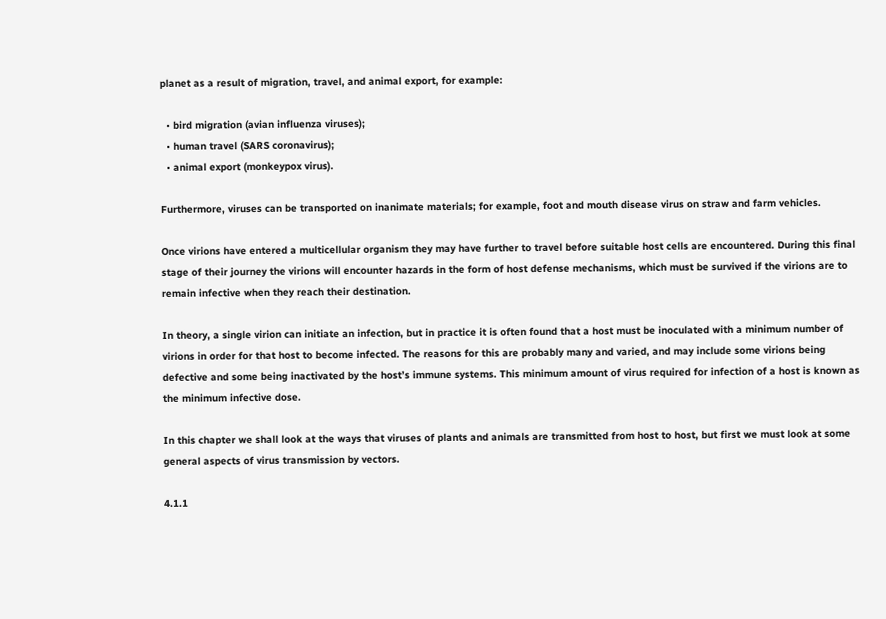planet as a result of migration, travel, and animal export, for example:

  • bird migration (avian influenza viruses);
  • human travel (SARS coronavirus);
  • animal export (monkeypox virus).

Furthermore, viruses can be transported on inanimate materials; for example, foot and mouth disease virus on straw and farm vehicles.

Once virions have entered a multicellular organism they may have further to travel before suitable host cells are encountered. During this final stage of their journey the virions will encounter hazards in the form of host defense mechanisms, which must be survived if the virions are to remain infective when they reach their destination.

In theory, a single virion can initiate an infection, but in practice it is often found that a host must be inoculated with a minimum number of virions in order for that host to become infected. The reasons for this are probably many and varied, and may include some virions being defective and some being inactivated by the host’s immune systems. This minimum amount of virus required for infection of a host is known as the minimum infective dose.

In this chapter we shall look at the ways that viruses of plants and animals are transmitted from host to host, but first we must look at some general aspects of virus transmission by vectors.

4.1.1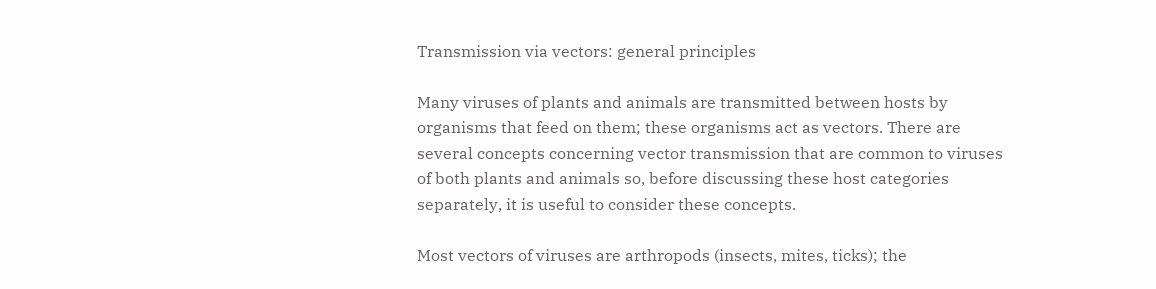Transmission via vectors: general principles

Many viruses of plants and animals are transmitted between hosts by organisms that feed on them; these organisms act as vectors. There are several concepts concerning vector transmission that are common to viruses of both plants and animals so, before discussing these host categories separately, it is useful to consider these concepts.

Most vectors of viruses are arthropods (insects, mites, ticks); the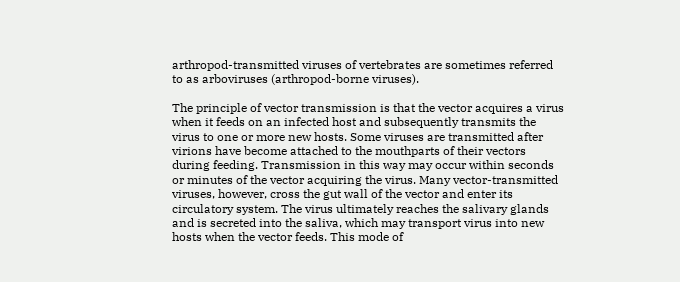arthropod-transmitted viruses of vertebrates are sometimes referred to as arboviruses (arthropod-borne viruses).

The principle of vector transmission is that the vector acquires a virus when it feeds on an infected host and subsequently transmits the virus to one or more new hosts. Some viruses are transmitted after virions have become attached to the mouthparts of their vectors during feeding. Transmission in this way may occur within seconds or minutes of the vector acquiring the virus. Many vector-transmitted viruses, however, cross the gut wall of the vector and enter its circulatory system. The virus ultimately reaches the salivary glands and is secreted into the saliva, which may transport virus into new hosts when the vector feeds. This mode of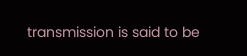transmission is said to be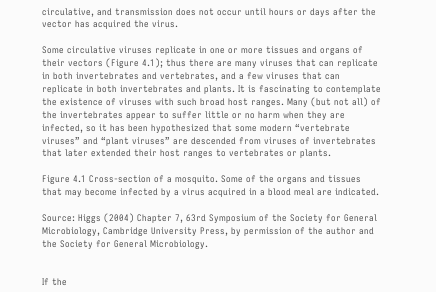circulative, and transmission does not occur until hours or days after the vector has acquired the virus.

Some circulative viruses replicate in one or more tissues and organs of their vectors (Figure 4.1); thus there are many viruses that can replicate in both invertebrates and vertebrates, and a few viruses that can replicate in both invertebrates and plants. It is fascinating to contemplate the existence of viruses with such broad host ranges. Many (but not all) of the invertebrates appear to suffer little or no harm when they are infected, so it has been hypothesized that some modern “vertebrate viruses” and “plant viruses” are descended from viruses of invertebrates that later extended their host ranges to vertebrates or plants.

Figure 4.1 Cross-section of a mosquito. Some of the organs and tissues that may become infected by a virus acquired in a blood meal are indicated.

Source: Higgs (2004) Chapter 7, 63rd Symposium of the Society for General Microbiology, Cambridge University Press, by permission of the author and the Society for General Microbiology.


If the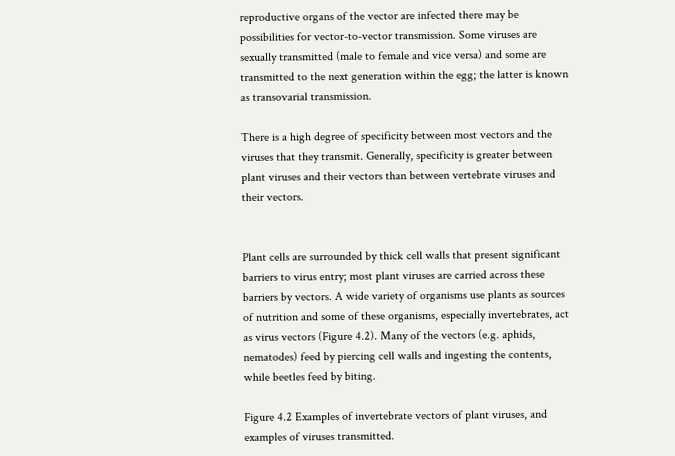reproductive organs of the vector are infected there may be possibilities for vector-to-vector transmission. Some viruses are sexually transmitted (male to female and vice versa) and some are transmitted to the next generation within the egg; the latter is known as transovarial transmission.

There is a high degree of specificity between most vectors and the viruses that they transmit. Generally, specificity is greater between plant viruses and their vectors than between vertebrate viruses and their vectors.


Plant cells are surrounded by thick cell walls that present significant barriers to virus entry; most plant viruses are carried across these barriers by vectors. A wide variety of organisms use plants as sources of nutrition and some of these organisms, especially invertebrates, act as virus vectors (Figure 4.2). Many of the vectors (e.g. aphids, nematodes) feed by piercing cell walls and ingesting the contents, while beetles feed by biting.

Figure 4.2 Examples of invertebrate vectors of plant viruses, and examples of viruses transmitted.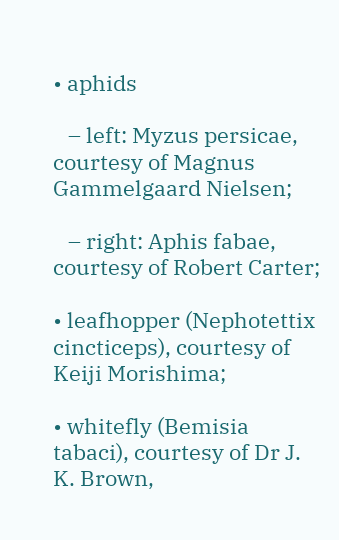• aphids

   – left: Myzus persicae, courtesy of Magnus Gammelgaard Nielsen;

   – right: Aphis fabae, courtesy of Robert Carter;

• leafhopper (Nephotettix cincticeps), courtesy of Keiji Morishima;

• whitefly (Bemisia tabaci), courtesy of Dr J. K. Brown,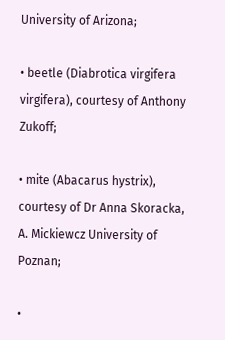University of Arizona;

• beetle (Diabrotica virgifera virgifera), courtesy of Anthony Zukoff;

• mite (Abacarus hystrix), courtesy of Dr Anna Skoracka, A. Mickiewcz University of Poznan;

•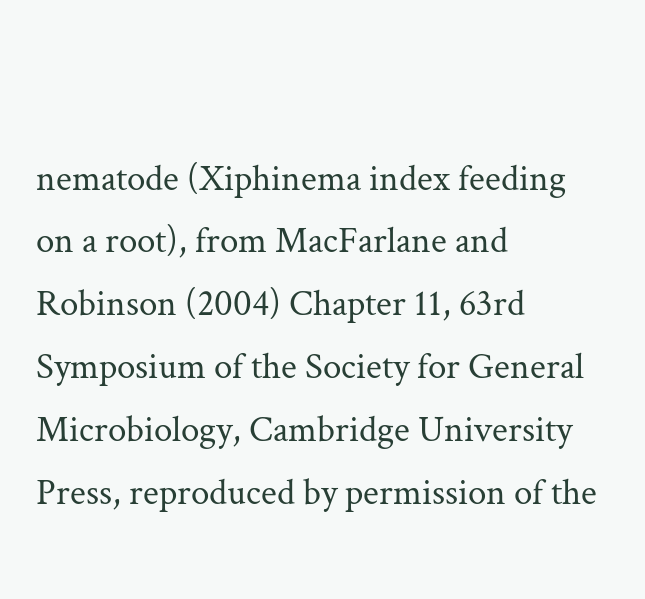nematode (Xiphinema index feeding on a root), from MacFarlane and Robinson (2004) Chapter 11, 63rd Symposium of the Society for General Microbiology, Cambridge University Press, reproduced by permission of the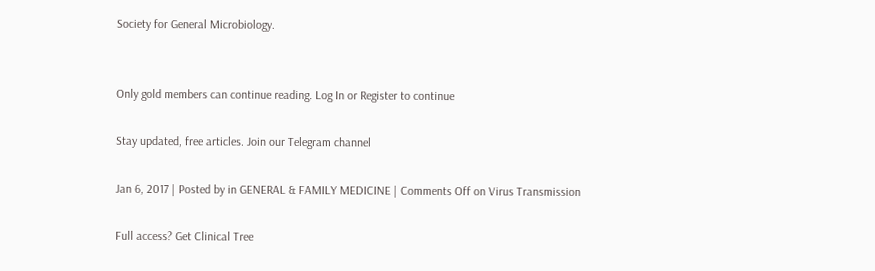Society for General Microbiology.


Only gold members can continue reading. Log In or Register to continue

Stay updated, free articles. Join our Telegram channel

Jan 6, 2017 | Posted by in GENERAL & FAMILY MEDICINE | Comments Off on Virus Transmission

Full access? Get Clinical Tree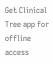Get Clinical Tree app for offline access